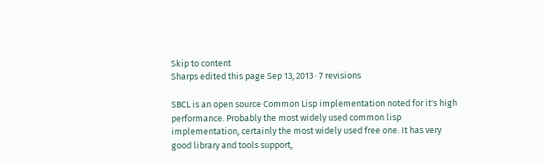Skip to content
Sharps edited this page Sep 13, 2013 · 7 revisions

SBCL is an open source Common Lisp implementation noted for it's high performance. Probably the most widely used common lisp implementation, certainly the most widely used free one. It has very good library and tools support,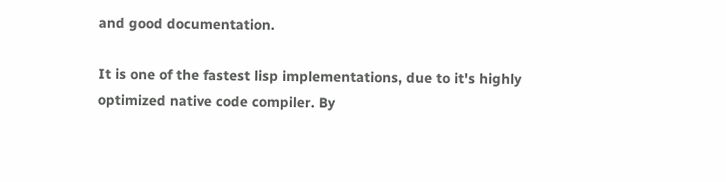and good documentation.

It is one of the fastest lisp implementations, due to it's highly optimized native code compiler. By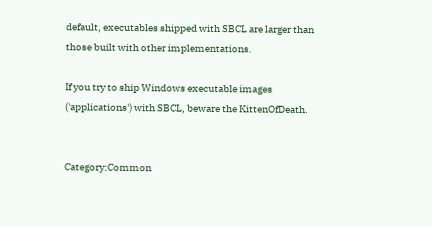default, executables shipped with SBCL are larger than those built with other implementations.

If you try to ship Windows executable images ('applications') with SBCL, beware the KittenOfDeath.


Category:Common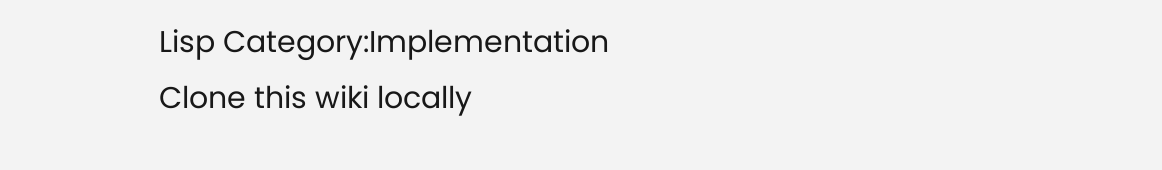Lisp Category:Implementation
Clone this wiki locally